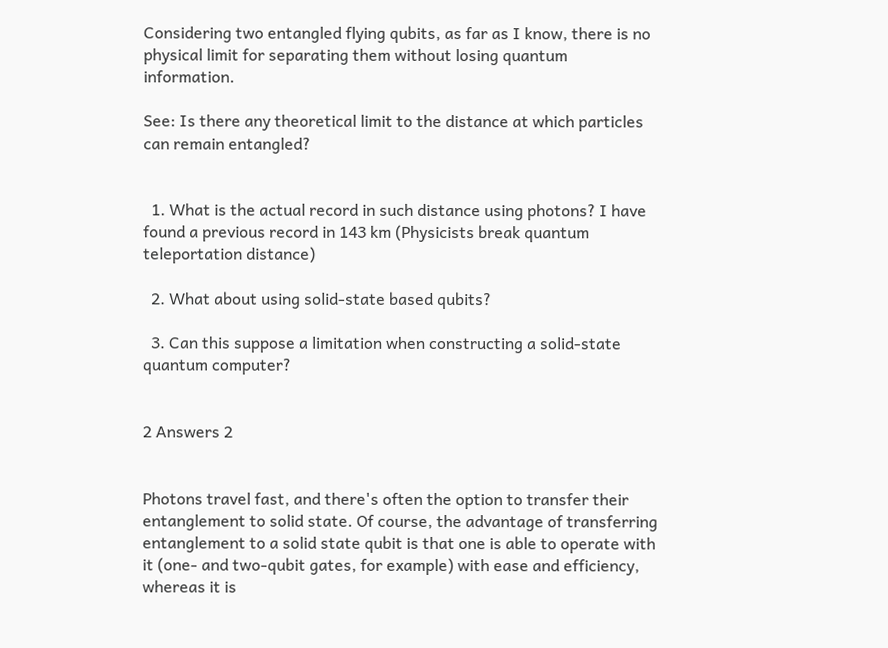Considering two entangled flying qubits, as far as I know, there is no physical limit for separating them without losing quantum information.

See: Is there any theoretical limit to the distance at which particles can remain entangled?


  1. What is the actual record in such distance using photons? I have found a previous record in 143 km (Physicists break quantum teleportation distance)

  2. What about using solid-state based qubits?

  3. Can this suppose a limitation when constructing a solid-state quantum computer?


2 Answers 2


Photons travel fast, and there's often the option to transfer their entanglement to solid state. Of course, the advantage of transferring entanglement to a solid state qubit is that one is able to operate with it (one- and two-qubit gates, for example) with ease and efficiency, whereas it is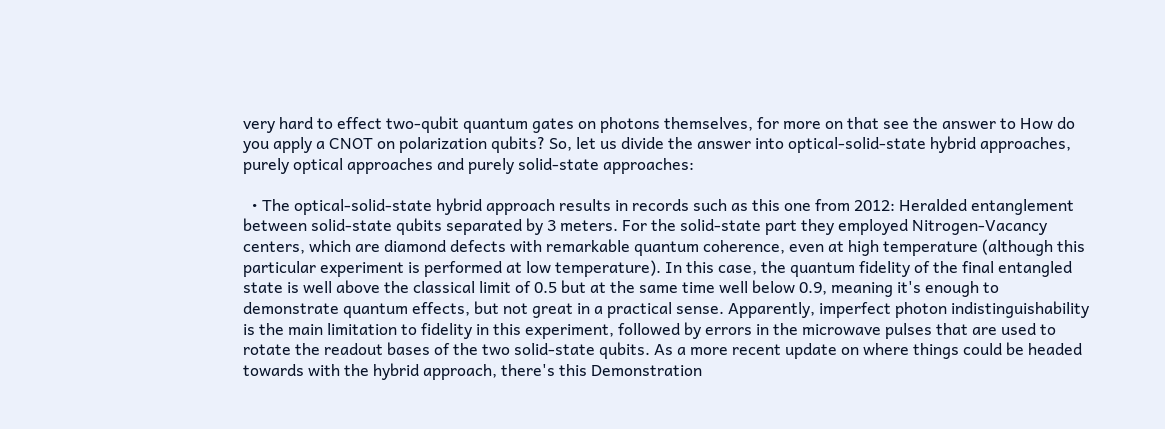very hard to effect two-qubit quantum gates on photons themselves, for more on that see the answer to How do you apply a CNOT on polarization qubits? So, let us divide the answer into optical-solid-state hybrid approaches, purely optical approaches and purely solid-state approaches:

  • The optical-solid-state hybrid approach results in records such as this one from 2012: Heralded entanglement between solid-state qubits separated by 3 meters. For the solid-state part they employed Nitrogen-Vacancy centers, which are diamond defects with remarkable quantum coherence, even at high temperature (although this particular experiment is performed at low temperature). In this case, the quantum fidelity of the final entangled state is well above the classical limit of 0.5 but at the same time well below 0.9, meaning it's enough to demonstrate quantum effects, but not great in a practical sense. Apparently, imperfect photon indistinguishability is the main limitation to fidelity in this experiment, followed by errors in the microwave pulses that are used to rotate the readout bases of the two solid-state qubits. As a more recent update on where things could be headed towards with the hybrid approach, there's this Demonstration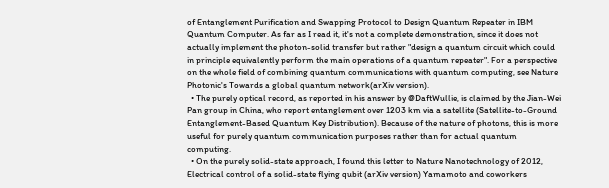of Entanglement Purification and Swapping Protocol to Design Quantum Repeater in IBM Quantum Computer. As far as I read it, it's not a complete demonstration, since it does not actually implement the photon-solid transfer but rather "design a quantum circuit which could in principle equivalently perform the main operations of a quantum repeater". For a perspective on the whole field of combining quantum communications with quantum computing, see Nature Photonic's Towards a global quantum network(arXiv version).
  • The purely optical record, as reported in his answer by @DaftWullie, is claimed by the Jian-Wei Pan group in China, who report entanglement over 1203 km via a satellite (Satellite-to-Ground Entanglement-Based Quantum Key Distribution). Because of the nature of photons, this is more useful for purely quantum communication purposes rather than for actual quantum computing.
  • On the purely solid-state approach, I found this letter to Nature Nanotechnology of 2012, Electrical control of a solid-state flying qubit (arXiv version) Yamamoto and coworkers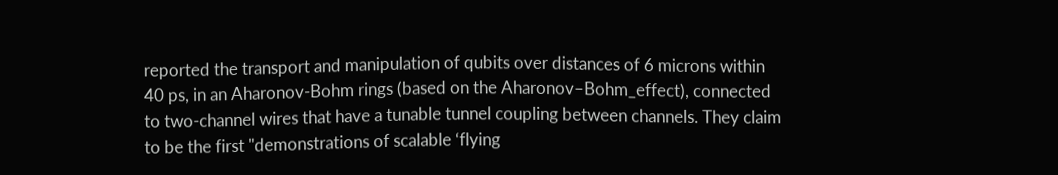reported the transport and manipulation of qubits over distances of 6 microns within 40 ps, in an Aharonov-Bohm rings (based on the Aharonov–Bohm_effect), connected to two-channel wires that have a tunable tunnel coupling between channels. They claim to be the first "demonstrations of scalable ‘flying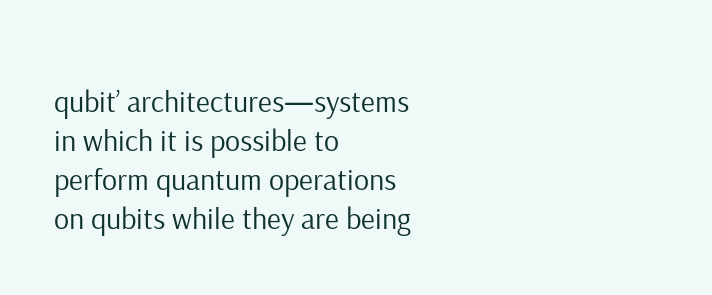qubit’ architectures—systems in which it is possible to perform quantum operations on qubits while they are being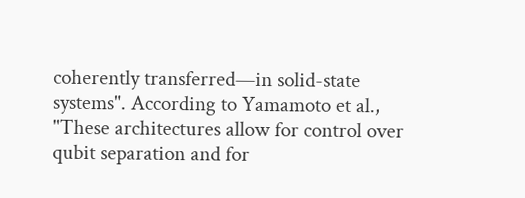coherently transferred—in solid-state systems". According to Yamamoto et al., "These architectures allow for control over qubit separation and for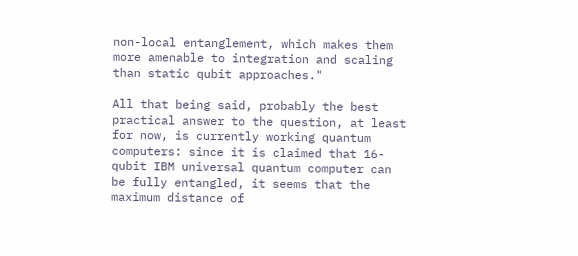non-local entanglement, which makes them more amenable to integration and scaling than static qubit approaches."

All that being said, probably the best practical answer to the question, at least for now, is currently working quantum computers: since it is claimed that 16-qubit IBM universal quantum computer can be fully entangled, it seems that the maximum distance of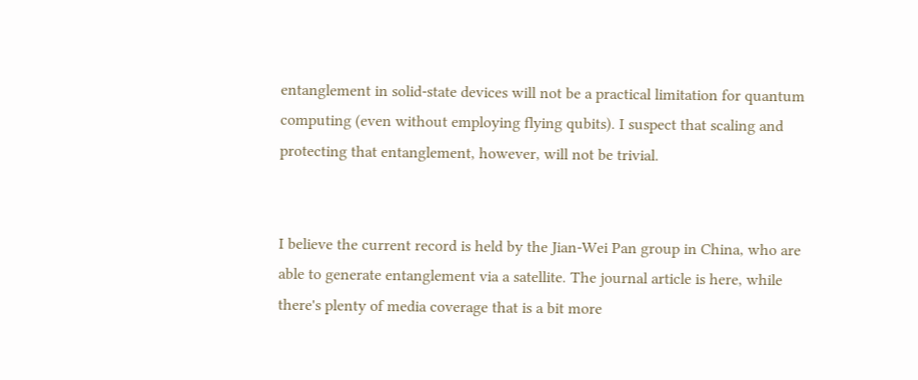entanglement in solid-state devices will not be a practical limitation for quantum computing (even without employing flying qubits). I suspect that scaling and protecting that entanglement, however, will not be trivial.


I believe the current record is held by the Jian-Wei Pan group in China, who are able to generate entanglement via a satellite. The journal article is here, while there's plenty of media coverage that is a bit more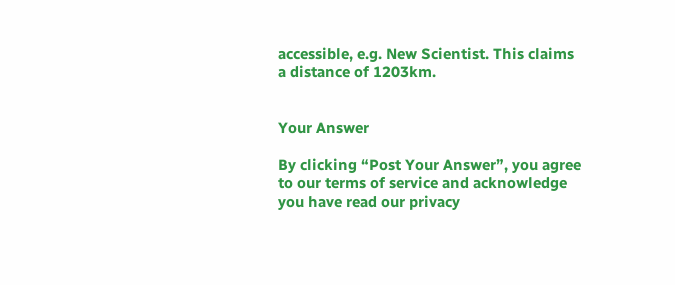accessible, e.g. New Scientist. This claims a distance of 1203km.


Your Answer

By clicking “Post Your Answer”, you agree to our terms of service and acknowledge you have read our privacy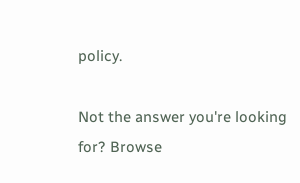policy.

Not the answer you're looking for? Browse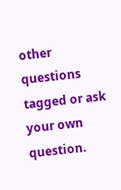other questions tagged or ask your own question.